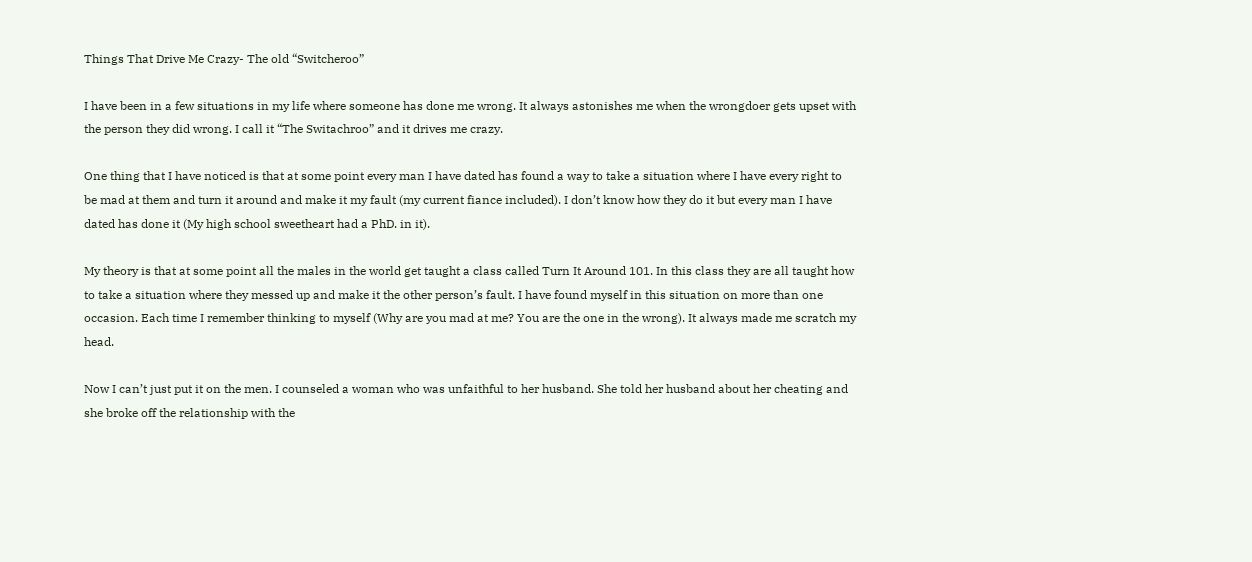Things That Drive Me Crazy- The old “Switcheroo”

I have been in a few situations in my life where someone has done me wrong. It always astonishes me when the wrongdoer gets upset with the person they did wrong. I call it “The Switachroo” and it drives me crazy.

One thing that I have noticed is that at some point every man I have dated has found a way to take a situation where I have every right to be mad at them and turn it around and make it my fault (my current fiance included). I don’t know how they do it but every man I have dated has done it (My high school sweetheart had a PhD. in it).

My theory is that at some point all the males in the world get taught a class called Turn It Around 101. In this class they are all taught how to take a situation where they messed up and make it the other person’s fault. I have found myself in this situation on more than one occasion. Each time I remember thinking to myself (Why are you mad at me? You are the one in the wrong). It always made me scratch my head.

Now I can’t just put it on the men. I counseled a woman who was unfaithful to her husband. She told her husband about her cheating and she broke off the relationship with the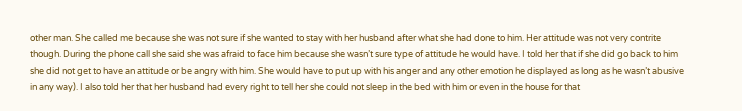other man. She called me because she was not sure if she wanted to stay with her husband after what she had done to him. Her attitude was not very contrite though. During the phone call she said she was afraid to face him because she wasn’t sure type of attitude he would have. I told her that if she did go back to him she did not get to have an attitude or be angry with him. She would have to put up with his anger and any other emotion he displayed as long as he wasn’t abusive in any way). I also told her that her husband had every right to tell her she could not sleep in the bed with him or even in the house for that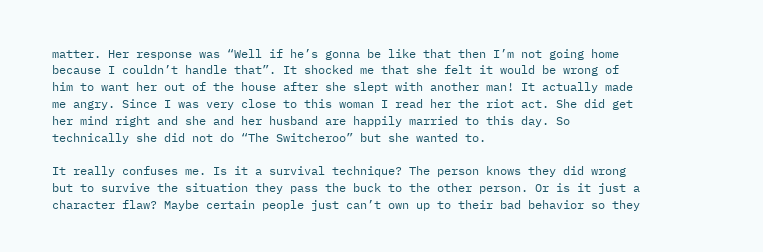matter. Her response was “Well if he’s gonna be like that then I’m not going home because I couldn’t handle that”. It shocked me that she felt it would be wrong of him to want her out of the house after she slept with another man! It actually made me angry. Since I was very close to this woman I read her the riot act. She did get her mind right and she and her husband are happily married to this day. So technically she did not do “The Switcheroo” but she wanted to.

It really confuses me. Is it a survival technique? The person knows they did wrong but to survive the situation they pass the buck to the other person. Or is it just a character flaw? Maybe certain people just can’t own up to their bad behavior so they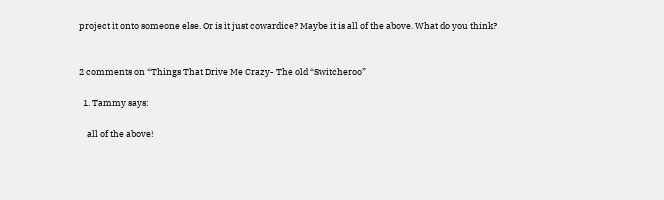project it onto someone else. Or is it just cowardice? Maybe it is all of the above. What do you think?


2 comments on “Things That Drive Me Crazy- The old “Switcheroo”

  1. Tammy says:

    all of the above!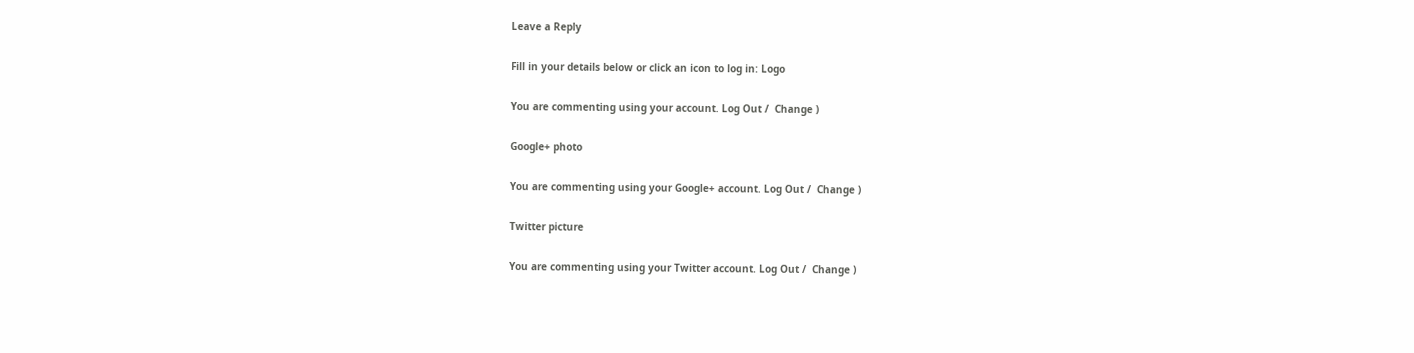Leave a Reply

Fill in your details below or click an icon to log in: Logo

You are commenting using your account. Log Out /  Change )

Google+ photo

You are commenting using your Google+ account. Log Out /  Change )

Twitter picture

You are commenting using your Twitter account. Log Out /  Change )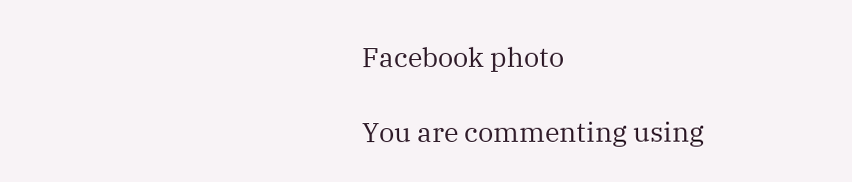Facebook photo

You are commenting using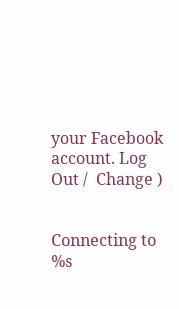your Facebook account. Log Out /  Change )


Connecting to %s